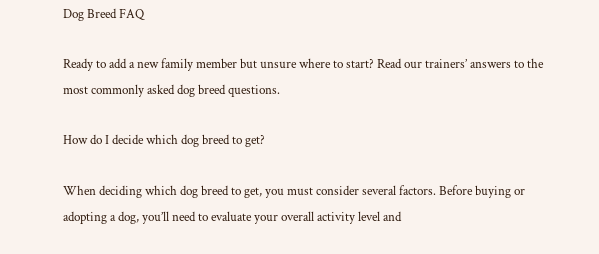Dog Breed FAQ

Ready to add a new family member but unsure where to start? Read our trainers’ answers to the most commonly asked dog breed questions.

How do I decide which dog breed to get?

When deciding which dog breed to get, you must consider several factors. Before buying or adopting a dog, you’ll need to evaluate your overall activity level and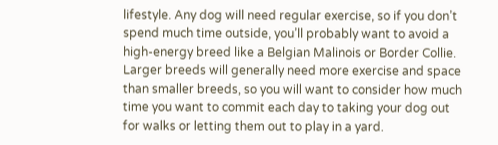lifestyle. Any dog will need regular exercise, so if you don’t spend much time outside, you’ll probably want to avoid a high-energy breed like a Belgian Malinois or Border Collie. Larger breeds will generally need more exercise and space than smaller breeds, so you will want to consider how much time you want to commit each day to taking your dog out for walks or letting them out to play in a yard.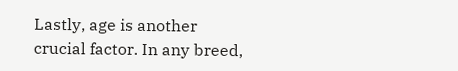Lastly, age is another crucial factor. In any breed,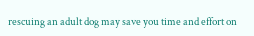rescuing an adult dog may save you time and effort on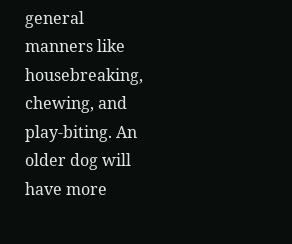general manners like housebreaking, chewing, and play-biting. An older dog will have more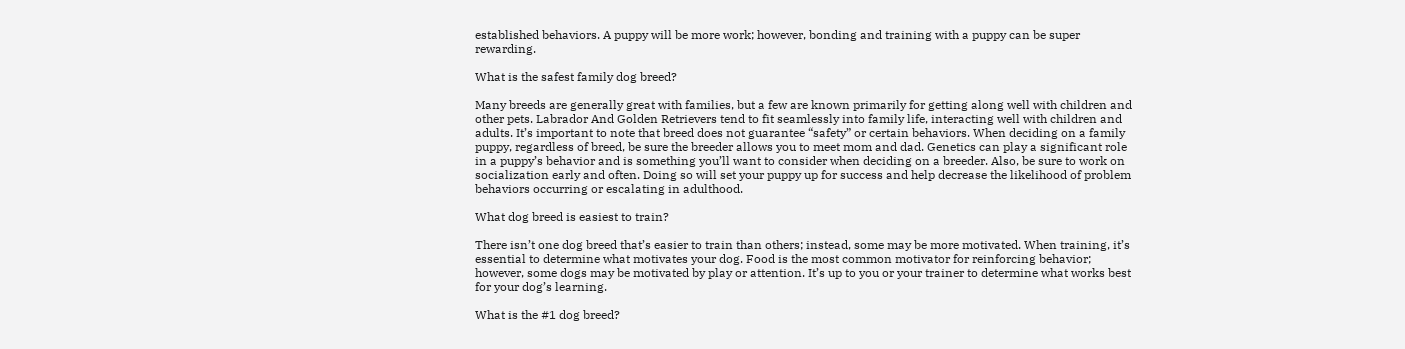established behaviors. A puppy will be more work; however, bonding and training with a puppy can be super rewarding.

What is the safest family dog breed?

Many breeds are generally great with families, but a few are known primarily for getting along well with children and other pets. Labrador And Golden Retrievers tend to fit seamlessly into family life, interacting well with children and adults. It’s important to note that breed does not guarantee “safety” or certain behaviors. When deciding on a family puppy, regardless of breed, be sure the breeder allows you to meet mom and dad. Genetics can play a significant role in a puppy’s behavior and is something you’ll want to consider when deciding on a breeder. Also, be sure to work on socialization early and often. Doing so will set your puppy up for success and help decrease the likelihood of problem behaviors occurring or escalating in adulthood.

What dog breed is easiest to train?

There isn’t one dog breed that’s easier to train than others; instead, some may be more motivated. When training, it’s essential to determine what motivates your dog. Food is the most common motivator for reinforcing behavior; however, some dogs may be motivated by play or attention. It’s up to you or your trainer to determine what works best for your dog’s learning.

What is the #1 dog breed?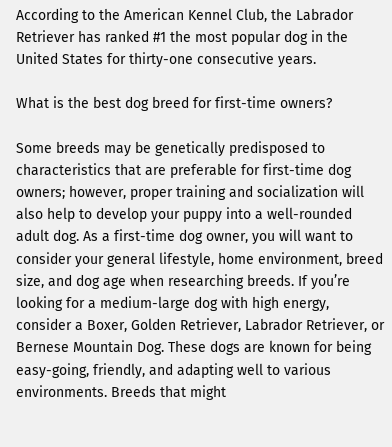According to the American Kennel Club, the Labrador Retriever has ranked #1 the most popular dog in the United States for thirty-one consecutive years.

What is the best dog breed for first-time owners?

Some breeds may be genetically predisposed to characteristics that are preferable for first-time dog owners; however, proper training and socialization will also help to develop your puppy into a well-rounded adult dog. As a first-time dog owner, you will want to consider your general lifestyle, home environment, breed size, and dog age when researching breeds. If you’re looking for a medium-large dog with high energy, consider a Boxer, Golden Retriever, Labrador Retriever, or Bernese Mountain Dog. These dogs are known for being easy-going, friendly, and adapting well to various environments. Breeds that might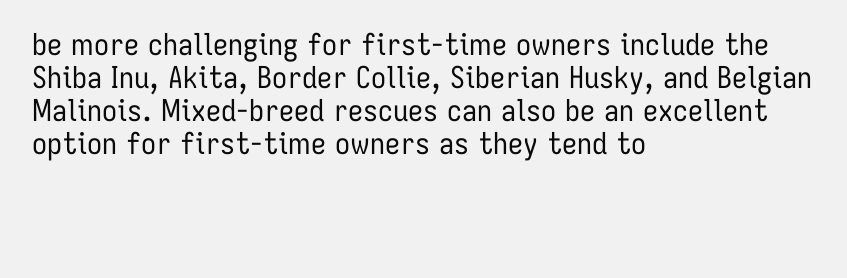be more challenging for first-time owners include the Shiba Inu, Akita, Border Collie, Siberian Husky, and Belgian Malinois. Mixed-breed rescues can also be an excellent option for first-time owners as they tend to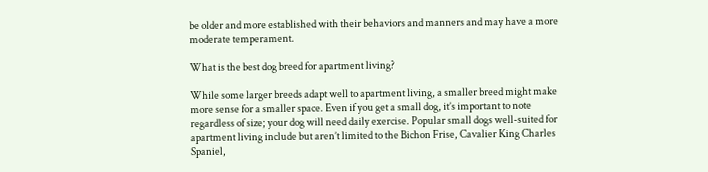be older and more established with their behaviors and manners and may have a more moderate temperament.

What is the best dog breed for apartment living?

While some larger breeds adapt well to apartment living, a smaller breed might make more sense for a smaller space. Even if you get a small dog, it’s important to note regardless of size; your dog will need daily exercise. Popular small dogs well-suited for apartment living include but aren’t limited to the Bichon Frise, Cavalier King Charles Spaniel,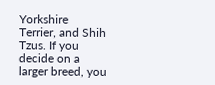Yorkshire Terrier, and Shih Tzus. If you decide on a larger breed, you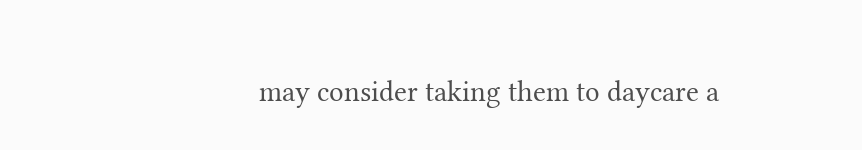may consider taking them to daycare a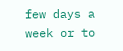few days a week or to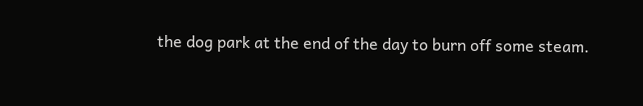the dog park at the end of the day to burn off some steam.